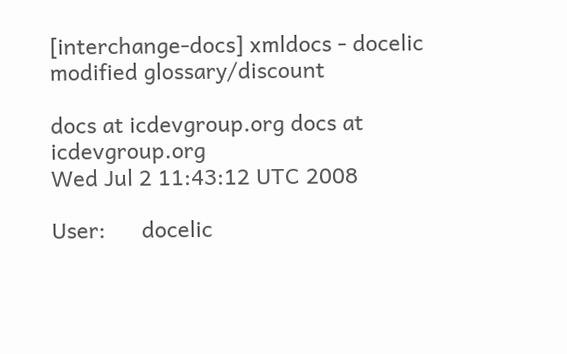[interchange-docs] xmldocs - docelic modified glossary/discount

docs at icdevgroup.org docs at icdevgroup.org
Wed Jul 2 11:43:12 UTC 2008

User:      docelic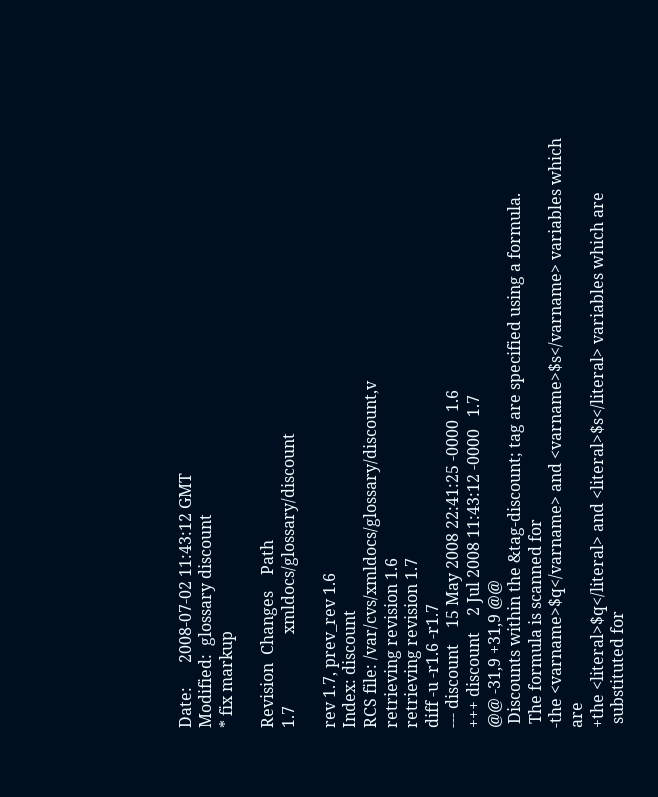Date:      2008-07-02 11:43:12 GMT
Modified:  glossary discount
* fix markup

Revision  Changes    Path
1.7                  xmldocs/glossary/discount

rev 1.7, prev_rev 1.6
Index: discount
RCS file: /var/cvs/xmldocs/glossary/discount,v
retrieving revision 1.6
retrieving revision 1.7
diff -u -r1.6 -r1.7
--- discount    15 May 2008 22:41:25 -0000  1.6
+++ discount    2 Jul 2008 11:43:12 -0000   1.7
@@ -31,9 +31,9 @@
 Discounts within the &tag-discount; tag are specified using a formula.
 The formula is scanned for
-the <varname>$q</varname> and <varname>$s</varname> variables which are
+the <literal>$q</literal> and <literal>$s</literal> variables which are
 substituted for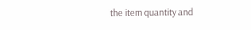the item quantity and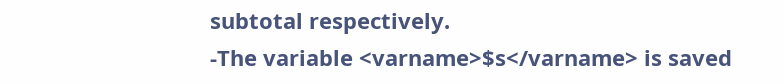subtotal respectively.
-The variable <varname>$s</varname> is saved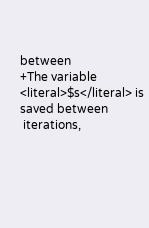between
+The variable <literal>$s</literal> is saved between
 iterations,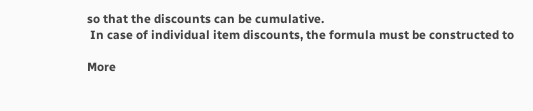so that the discounts can be cumulative.
 In case of individual item discounts, the formula must be constructed to

More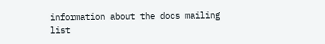information about the docs mailing list